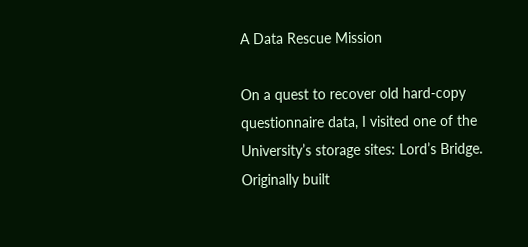A Data Rescue Mission

On a quest to recover old hard-copy questionnaire data, I visited one of the University’s storage sites: Lord’s Bridge. Originally built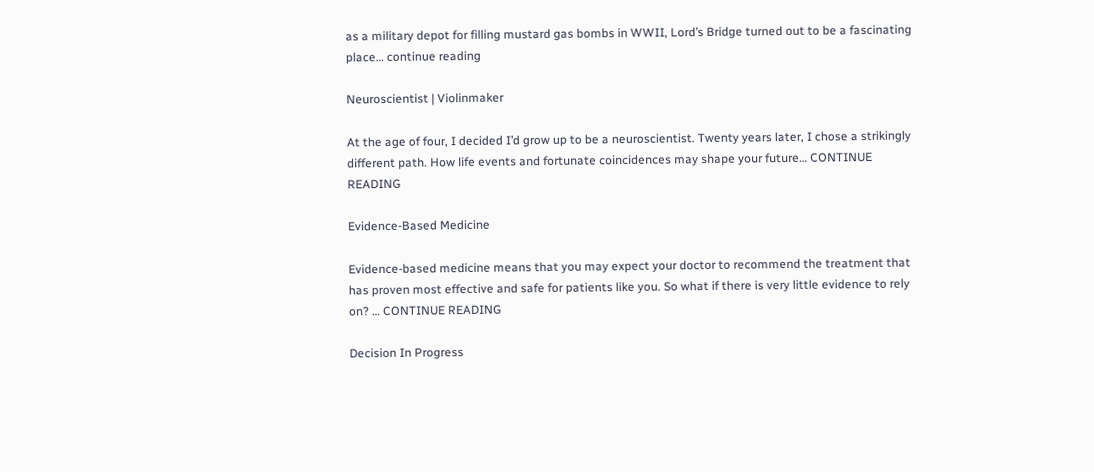as a military depot for filling mustard gas bombs in WWII, Lord’s Bridge turned out to be a fascinating place… continue reading

Neuroscientist | Violinmaker

At the age of four, I decided I’d grow up to be a neuroscientist. Twenty years later, I chose a strikingly different path. How life events and fortunate coincidences may shape your future… CONTINUE READING

Evidence-Based Medicine

Evidence-based medicine means that you may expect your doctor to recommend the treatment that has proven most effective and safe for patients like you. So what if there is very little evidence to rely on? … CONTINUE READING

Decision In Progress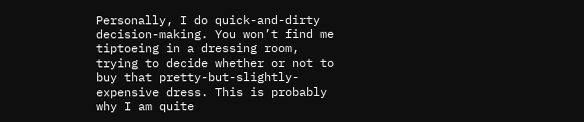Personally, I do quick-and-dirty decision-making. You won’t find me tiptoeing in a dressing room, trying to decide whether or not to buy that pretty-but-slightly-expensive dress. This is probably why I am quite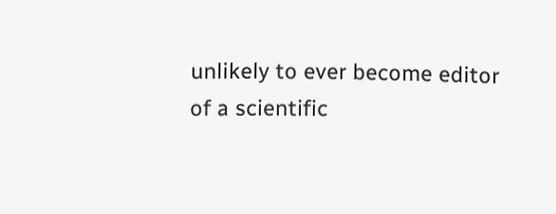unlikely to ever become editor of a scientific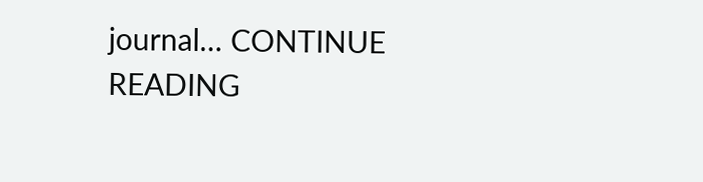journal… CONTINUE READING